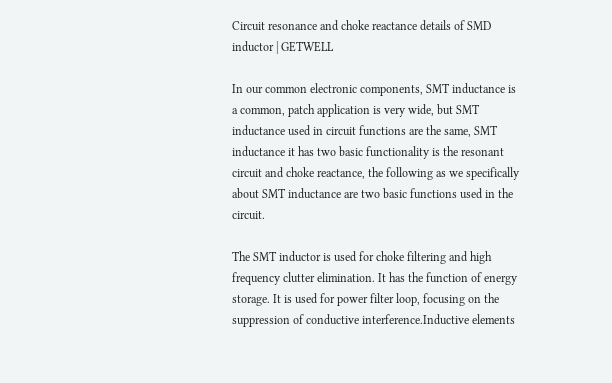Circuit resonance and choke reactance details of SMD inductor | GETWELL

In our common electronic components, SMT inductance is a common, patch application is very wide, but SMT inductance used in circuit functions are the same, SMT inductance it has two basic functionality is the resonant circuit and choke reactance, the following as we specifically about SMT inductance are two basic functions used in the circuit.

The SMT inductor is used for choke filtering and high frequency clutter elimination. It has the function of energy storage. It is used for power filter loop, focusing on the suppression of conductive interference.Inductive elements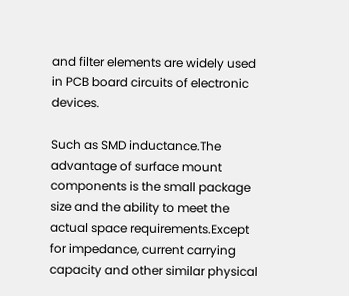and filter elements are widely used in PCB board circuits of electronic devices.

Such as SMD inductance.The advantage of surface mount components is the small package size and the ability to meet the actual space requirements.Except for impedance, current carrying capacity and other similar physical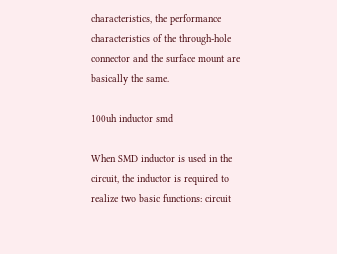characteristics, the performance characteristics of the through-hole connector and the surface mount are basically the same.

100uh inductor smd

When SMD inductor is used in the circuit, the inductor is required to realize two basic functions: circuit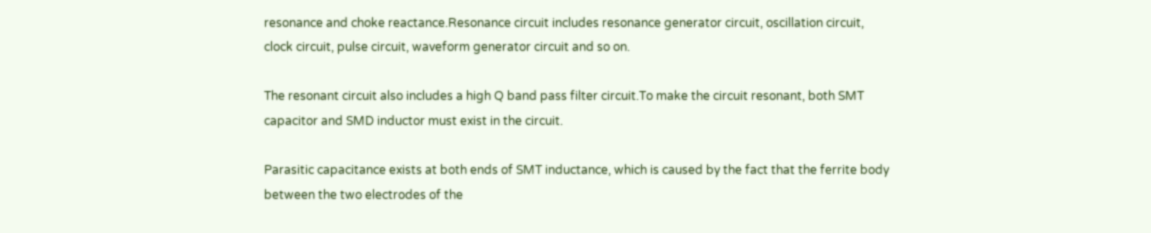resonance and choke reactance.Resonance circuit includes resonance generator circuit, oscillation circuit, clock circuit, pulse circuit, waveform generator circuit and so on.

The resonant circuit also includes a high Q band pass filter circuit.To make the circuit resonant, both SMT capacitor and SMD inductor must exist in the circuit.

Parasitic capacitance exists at both ends of SMT inductance, which is caused by the fact that the ferrite body between the two electrodes of the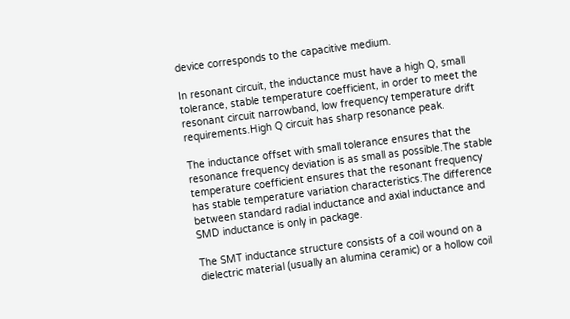device corresponds to the capacitive medium.

In resonant circuit, the inductance must have a high Q, small tolerance, stable temperature coefficient, in order to meet the resonant circuit narrowband, low frequency temperature drift requirements.High Q circuit has sharp resonance peak.

The inductance offset with small tolerance ensures that the resonance frequency deviation is as small as possible.The stable temperature coefficient ensures that the resonant frequency has stable temperature variation characteristics.The difference between standard radial inductance and axial inductance and SMD inductance is only in package.

The SMT inductance structure consists of a coil wound on a dielectric material (usually an alumina ceramic) or a hollow coil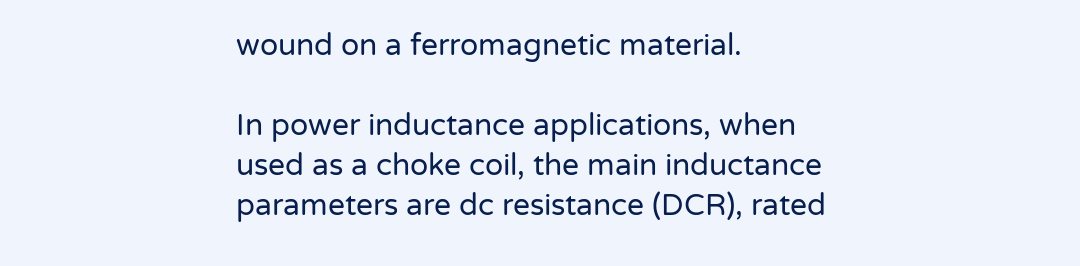wound on a ferromagnetic material.

In power inductance applications, when used as a choke coil, the main inductance parameters are dc resistance (DCR), rated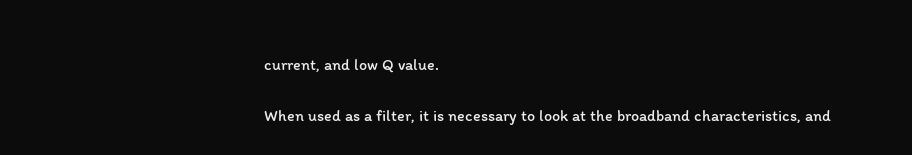current, and low Q value.

When used as a filter, it is necessary to look at the broadband characteristics, and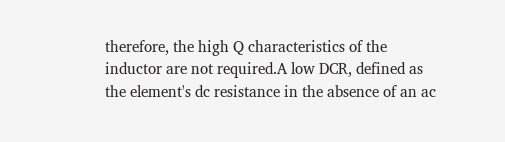therefore, the high Q characteristics of the inductor are not required.A low DCR, defined as the element's dc resistance in the absence of an ac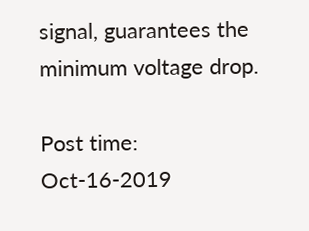signal, guarantees the minimum voltage drop.

Post time: Oct-16-2019